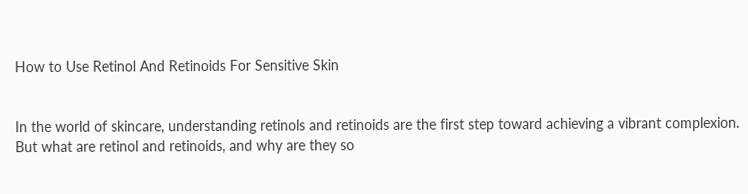How to Use Retinol And Retinoids For Sensitive Skin


In the world of skincare, understanding retinols and retinoids are the first step toward achieving a vibrant complexion. But what are retinol and retinoids, and why are they so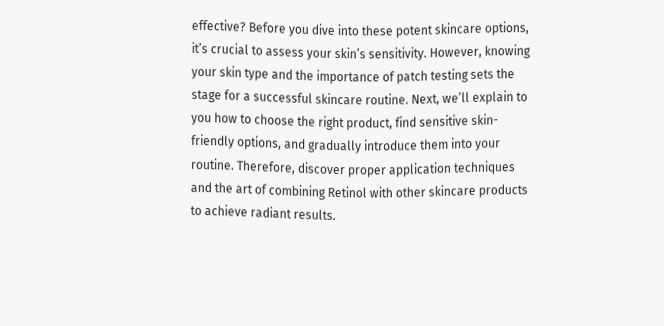effective? Before you dive into these potent skincare options, it’s crucial to assess your skin’s sensitivity. However, knowing your skin type and the importance of patch testing sets the stage for a successful skincare routine. Next, we’ll explain to you how to choose the right product, find sensitive skin-friendly options, and gradually introduce them into your routine. Therefore, discover proper application techniques and the art of combining Retinol with other skincare products to achieve radiant results.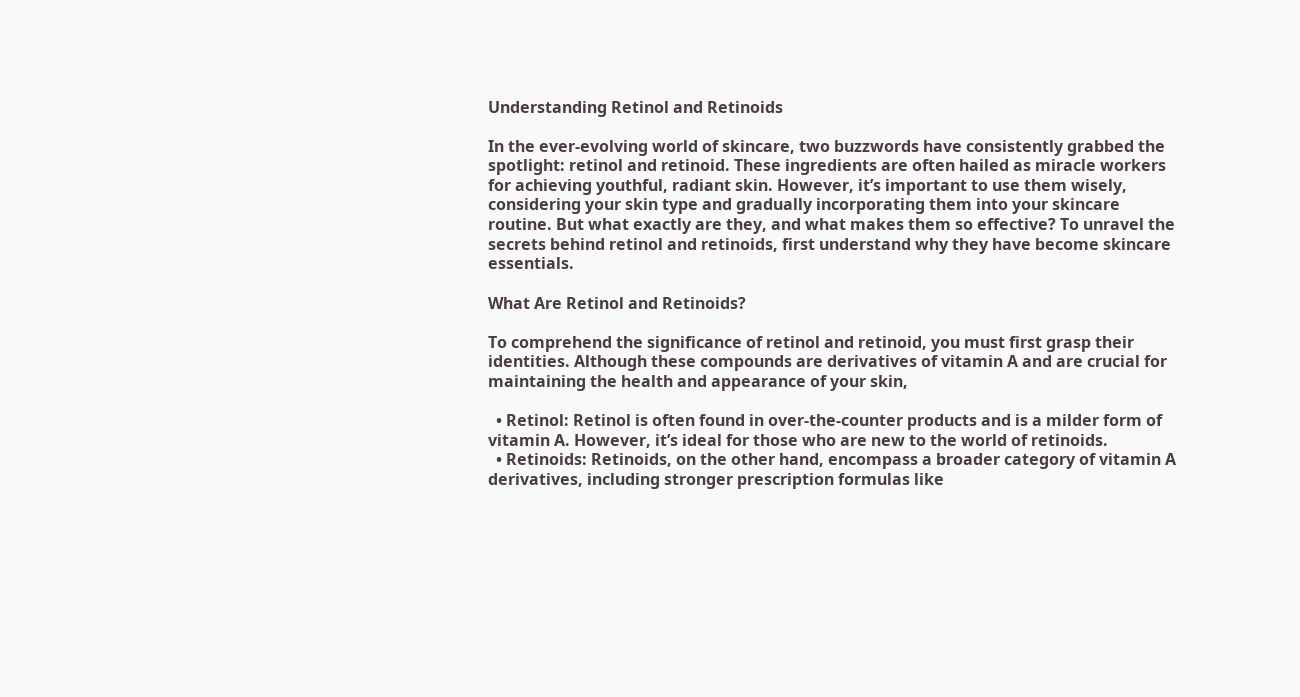Understanding Retinol and Retinoids

In the ever-evolving world of skincare, two buzzwords have consistently grabbed the spotlight: retinol and retinoid. These ingredients are often hailed as miracle workers for achieving youthful, radiant skin. However, it’s important to use them wisely, considering your skin type and gradually incorporating them into your skincare routine. But what exactly are they, and what makes them so effective? To unravel the secrets behind retinol and retinoids, first understand why they have become skincare essentials.

What Are Retinol and Retinoids?

To comprehend the significance of retinol and retinoid, you must first grasp their identities. Although these compounds are derivatives of vitamin A and are crucial for maintaining the health and appearance of your skin,

  • Retinol: Retinol is often found in over-the-counter products and is a milder form of vitamin A. However, it’s ideal for those who are new to the world of retinoids.
  • Retinoids: Retinoids, on the other hand, encompass a broader category of vitamin A derivatives, including stronger prescription formulas like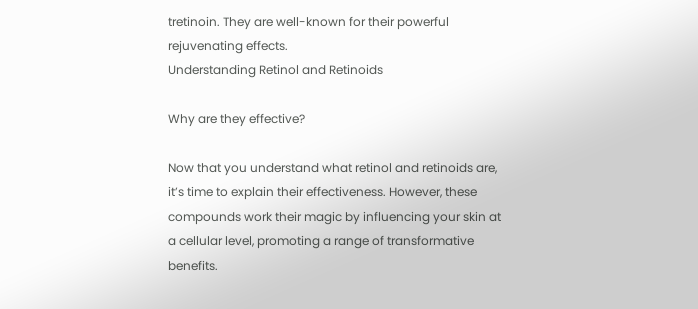tretinoin. They are well-known for their powerful rejuvenating effects.
Understanding Retinol and Retinoids

Why are they effective?

Now that you understand what retinol and retinoids are, it’s time to explain their effectiveness. However, these compounds work their magic by influencing your skin at a cellular level, promoting a range of transformative benefits.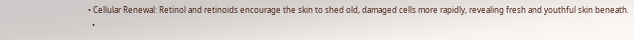• Cellular Renewal: Retinol and retinoids encourage the skin to shed old, damaged cells more rapidly, revealing fresh and youthful skin beneath.
  •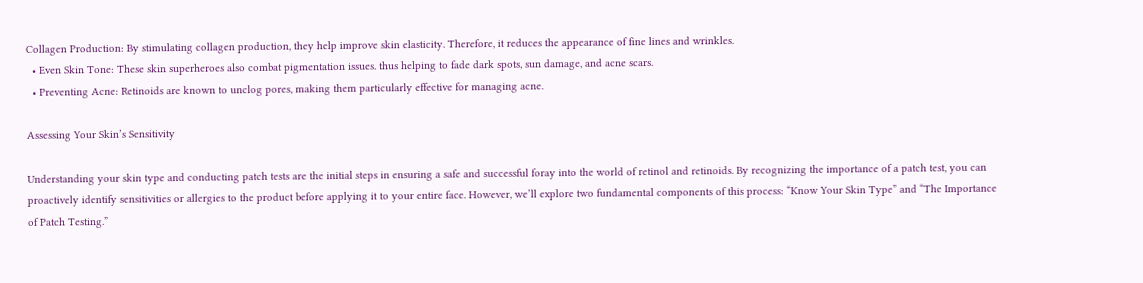Collagen Production: By stimulating collagen production, they help improve skin elasticity. Therefore, it reduces the appearance of fine lines and wrinkles.
  • Even Skin Tone: These skin superheroes also combat pigmentation issues. thus helping to fade dark spots, sun damage, and acne scars.
  • Preventing Acne: Retinoids are known to unclog pores, making them particularly effective for managing acne.

Assessing Your Skin’s Sensitivity

Understanding your skin type and conducting patch tests are the initial steps in ensuring a safe and successful foray into the world of retinol and retinoids. By recognizing the importance of a patch test, you can proactively identify sensitivities or allergies to the product before applying it to your entire face. However, we’ll explore two fundamental components of this process: “Know Your Skin Type” and “The Importance of Patch Testing.”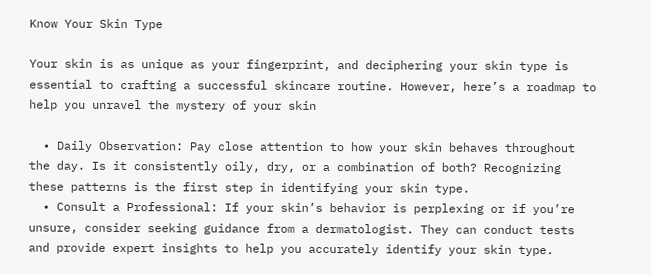Know Your Skin Type

Your skin is as unique as your fingerprint, and deciphering your skin type is essential to crafting a successful skincare routine. However, here’s a roadmap to help you unravel the mystery of your skin

  • Daily Observation: Pay close attention to how your skin behaves throughout the day. Is it consistently oily, dry, or a combination of both? Recognizing these patterns is the first step in identifying your skin type.
  • Consult a Professional: If your skin’s behavior is perplexing or if you’re unsure, consider seeking guidance from a dermatologist. They can conduct tests and provide expert insights to help you accurately identify your skin type.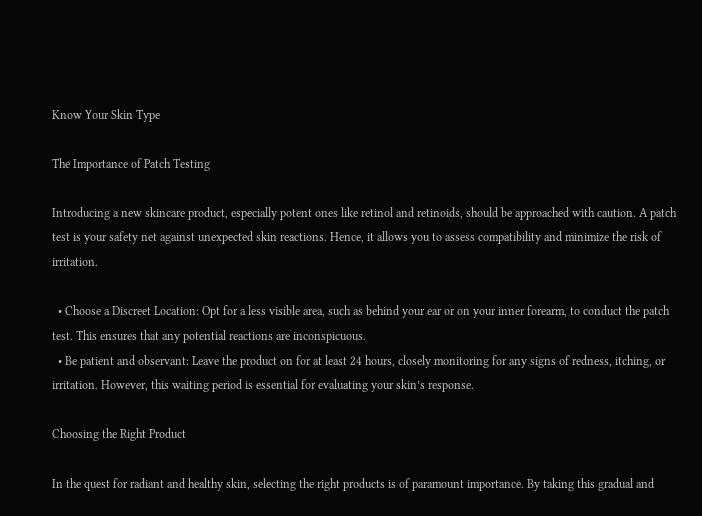Know Your Skin Type

The Importance of Patch Testing

Introducing a new skincare product, especially potent ones like retinol and retinoids, should be approached with caution. A patch test is your safety net against unexpected skin reactions. Hence, it allows you to assess compatibility and minimize the risk of irritation.

  • Choose a Discreet Location: Opt for a less visible area, such as behind your ear or on your inner forearm, to conduct the patch test. This ensures that any potential reactions are inconspicuous.
  • Be patient and observant: Leave the product on for at least 24 hours, closely monitoring for any signs of redness, itching, or irritation. However, this waiting period is essential for evaluating your skin’s response.

Choosing the Right Product

In the quest for radiant and healthy skin, selecting the right products is of paramount importance. By taking this gradual and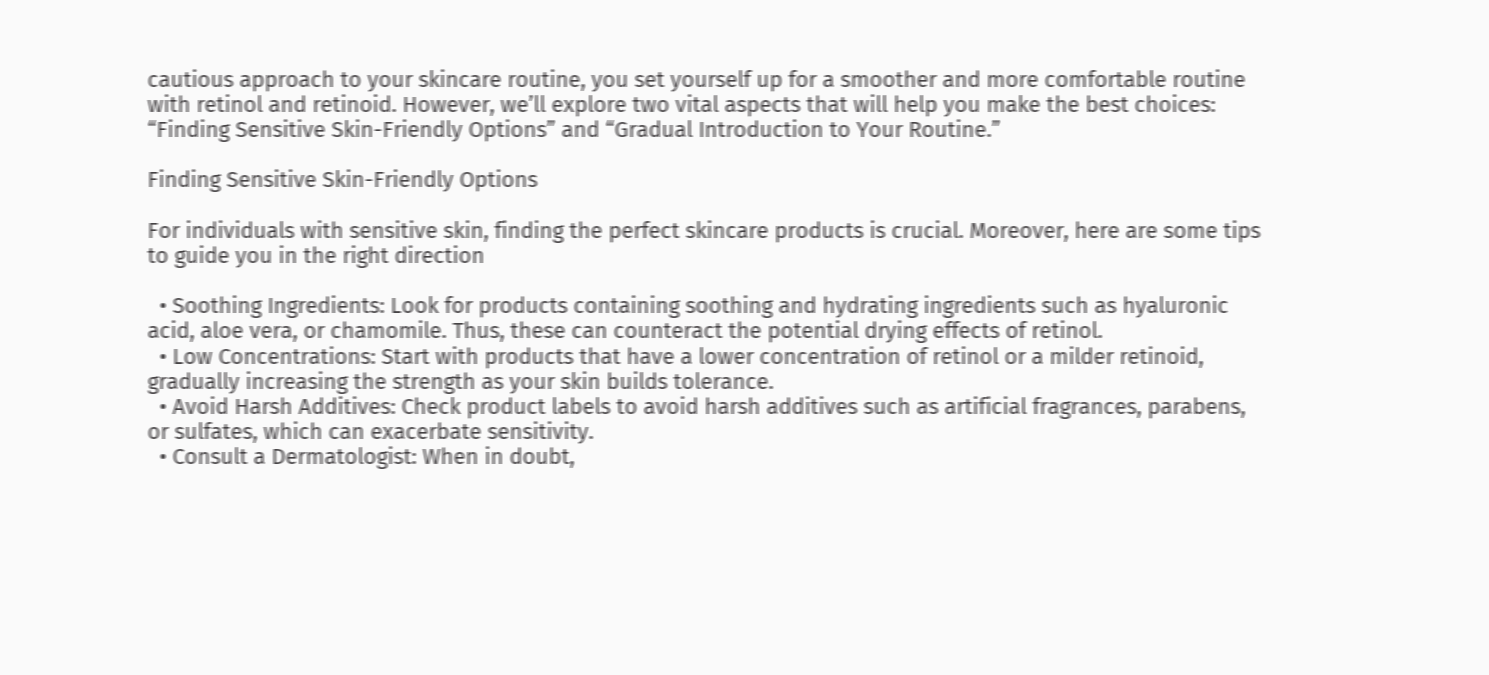cautious approach to your skincare routine, you set yourself up for a smoother and more comfortable routine with retinol and retinoid. However, we’ll explore two vital aspects that will help you make the best choices: “Finding Sensitive Skin-Friendly Options” and “Gradual Introduction to Your Routine.”

Finding Sensitive Skin-Friendly Options

For individuals with sensitive skin, finding the perfect skincare products is crucial. Moreover, here are some tips to guide you in the right direction

  • Soothing Ingredients: Look for products containing soothing and hydrating ingredients such as hyaluronic acid, aloe vera, or chamomile. Thus, these can counteract the potential drying effects of retinol.
  • Low Concentrations: Start with products that have a lower concentration of retinol or a milder retinoid, gradually increasing the strength as your skin builds tolerance.
  • Avoid Harsh Additives: Check product labels to avoid harsh additives such as artificial fragrances, parabens, or sulfates, which can exacerbate sensitivity.
  • Consult a Dermatologist: When in doubt,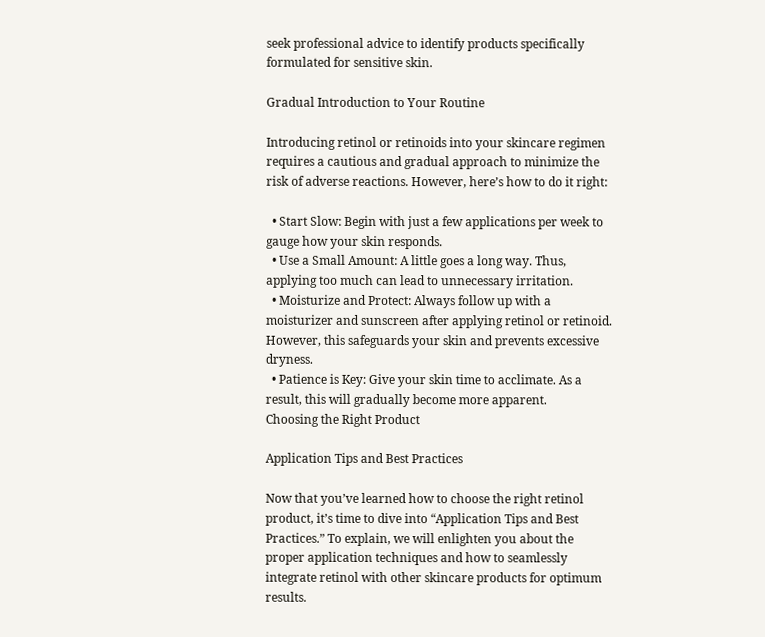seek professional advice to identify products specifically formulated for sensitive skin.

Gradual Introduction to Your Routine

Introducing retinol or retinoids into your skincare regimen requires a cautious and gradual approach to minimize the risk of adverse reactions. However, here’s how to do it right:

  • Start Slow: Begin with just a few applications per week to gauge how your skin responds.
  • Use a Small Amount: A little goes a long way. Thus, applying too much can lead to unnecessary irritation.
  • Moisturize and Protect: Always follow up with a moisturizer and sunscreen after applying retinol or retinoid. However, this safeguards your skin and prevents excessive dryness.
  • Patience is Key: Give your skin time to acclimate. As a result, this will gradually become more apparent.
Choosing the Right Product

Application Tips and Best Practices

Now that you’ve learned how to choose the right retinol product, it’s time to dive into “Application Tips and Best Practices.” To explain, we will enlighten you about the proper application techniques and how to seamlessly integrate retinol with other skincare products for optimum results.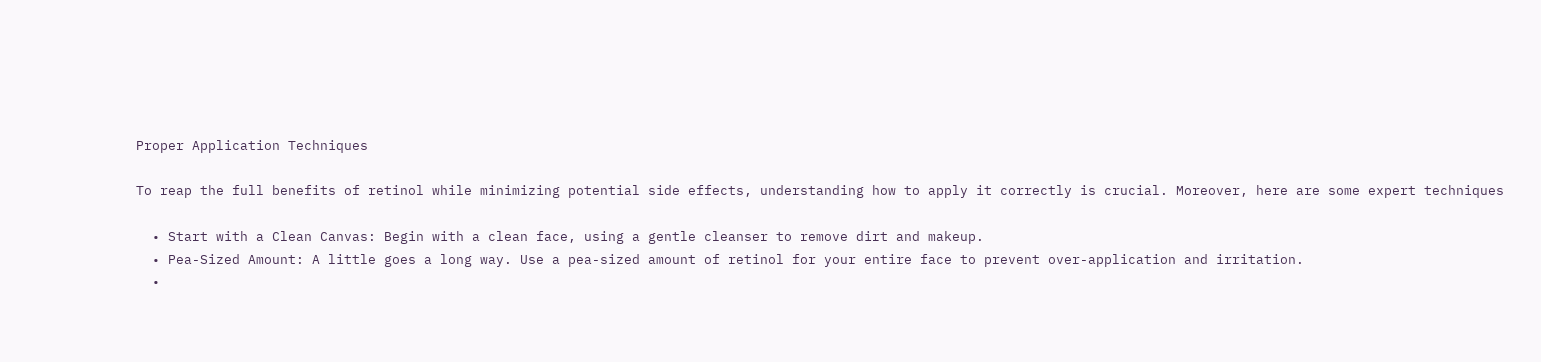Proper Application Techniques

To reap the full benefits of retinol while minimizing potential side effects, understanding how to apply it correctly is crucial. Moreover, here are some expert techniques

  • Start with a Clean Canvas: Begin with a clean face, using a gentle cleanser to remove dirt and makeup.
  • Pea-Sized Amount: A little goes a long way. Use a pea-sized amount of retinol for your entire face to prevent over-application and irritation.
  •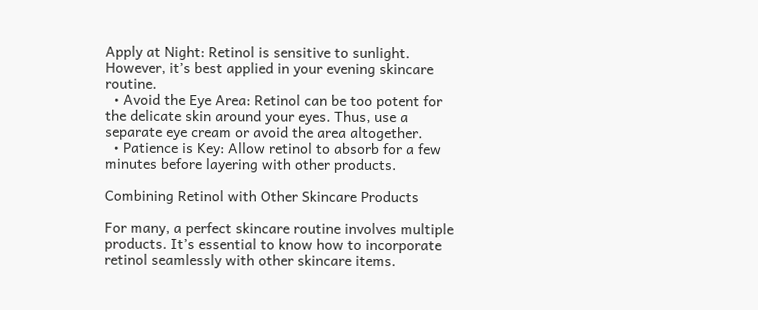Apply at Night: Retinol is sensitive to sunlight. However, it’s best applied in your evening skincare routine.
  • Avoid the Eye Area: Retinol can be too potent for the delicate skin around your eyes. Thus, use a separate eye cream or avoid the area altogether.
  • Patience is Key: Allow retinol to absorb for a few minutes before layering with other products.

Combining Retinol with Other Skincare Products

For many, a perfect skincare routine involves multiple products. It’s essential to know how to incorporate retinol seamlessly with other skincare items.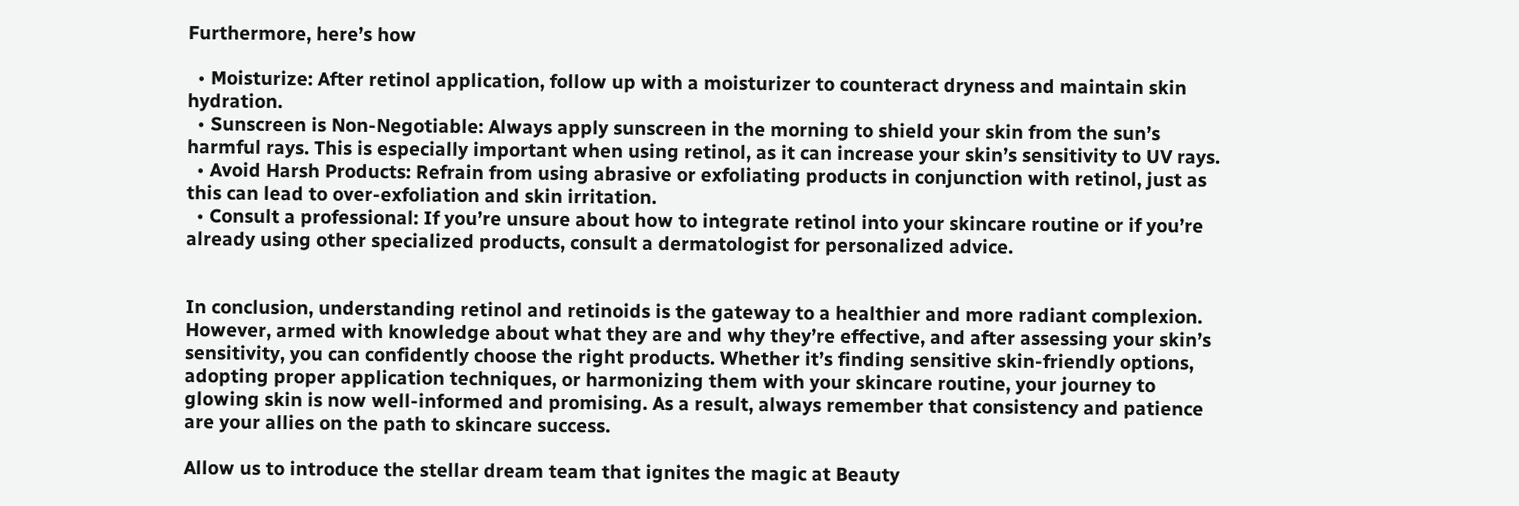Furthermore, here’s how

  • Moisturize: After retinol application, follow up with a moisturizer to counteract dryness and maintain skin hydration.
  • Sunscreen is Non-Negotiable: Always apply sunscreen in the morning to shield your skin from the sun’s harmful rays. This is especially important when using retinol, as it can increase your skin’s sensitivity to UV rays.
  • Avoid Harsh Products: Refrain from using abrasive or exfoliating products in conjunction with retinol, just as this can lead to over-exfoliation and skin irritation.
  • Consult a professional: If you’re unsure about how to integrate retinol into your skincare routine or if you’re already using other specialized products, consult a dermatologist for personalized advice.


In conclusion, understanding retinol and retinoids is the gateway to a healthier and more radiant complexion. However, armed with knowledge about what they are and why they’re effective, and after assessing your skin’s sensitivity, you can confidently choose the right products. Whether it’s finding sensitive skin-friendly options, adopting proper application techniques, or harmonizing them with your skincare routine, your journey to glowing skin is now well-informed and promising. As a result, always remember that consistency and patience are your allies on the path to skincare success.

Allow us to introduce the stellar dream team that ignites the magic at Beauty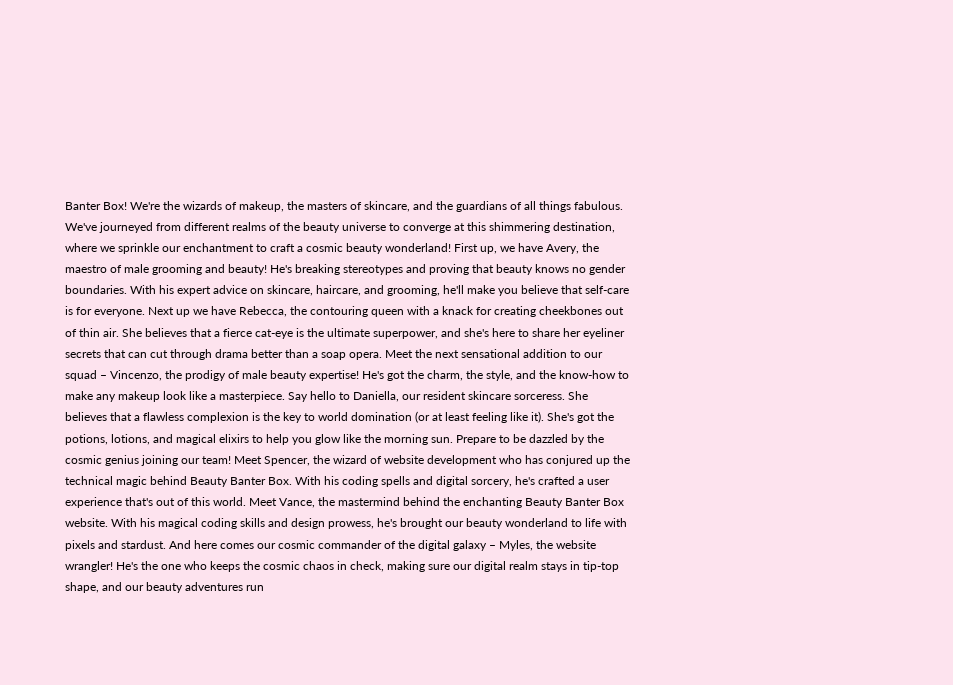Banter Box! We're the wizards of makeup, the masters of skincare, and the guardians of all things fabulous. We've journeyed from different realms of the beauty universe to converge at this shimmering destination, where we sprinkle our enchantment to craft a cosmic beauty wonderland! First up, we have Avery, the maestro of male grooming and beauty! He's breaking stereotypes and proving that beauty knows no gender boundaries. With his expert advice on skincare, haircare, and grooming, he'll make you believe that self-care is for everyone. Next up we have Rebecca, the contouring queen with a knack for creating cheekbones out of thin air. She believes that a fierce cat-eye is the ultimate superpower, and she's here to share her eyeliner secrets that can cut through drama better than a soap opera. Meet the next sensational addition to our squad – Vincenzo, the prodigy of male beauty expertise! He's got the charm, the style, and the know-how to make any makeup look like a masterpiece. Say hello to Daniella, our resident skincare sorceress. She believes that a flawless complexion is the key to world domination (or at least feeling like it). She's got the potions, lotions, and magical elixirs to help you glow like the morning sun. Prepare to be dazzled by the cosmic genius joining our team! Meet Spencer, the wizard of website development who has conjured up the technical magic behind Beauty Banter Box. With his coding spells and digital sorcery, he's crafted a user experience that's out of this world. Meet Vance, the mastermind behind the enchanting Beauty Banter Box website. With his magical coding skills and design prowess, he's brought our beauty wonderland to life with pixels and stardust. And here comes our cosmic commander of the digital galaxy – Myles, the website wrangler! He's the one who keeps the cosmic chaos in check, making sure our digital realm stays in tip-top shape, and our beauty adventures run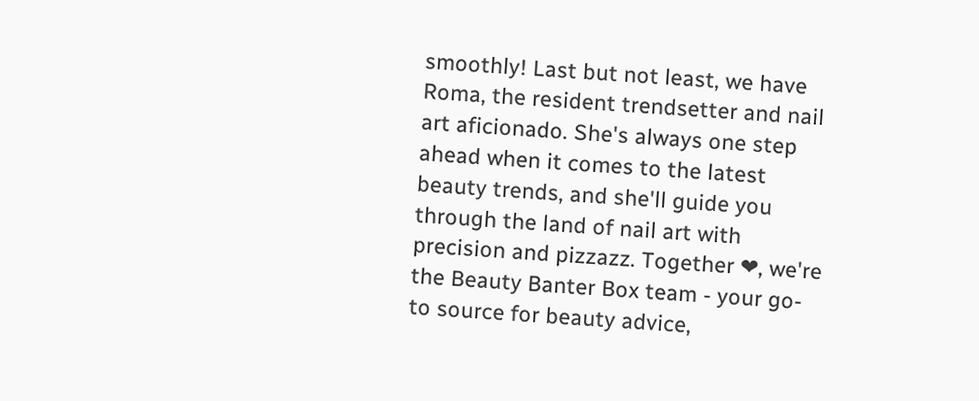smoothly! Last but not least, we have Roma, the resident trendsetter and nail art aficionado. She's always one step ahead when it comes to the latest beauty trends, and she'll guide you through the land of nail art with precision and pizzazz. Together ❤, we're the Beauty Banter Box team - your go-to source for beauty advice,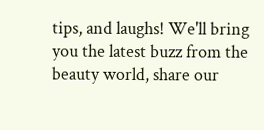tips, and laughs! We'll bring you the latest buzz from the beauty world, share our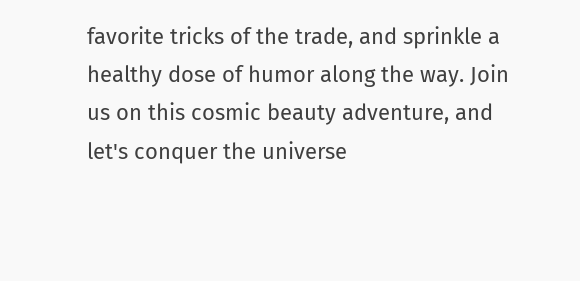favorite tricks of the trade, and sprinkle a healthy dose of humor along the way. Join us on this cosmic beauty adventure, and let's conquer the universe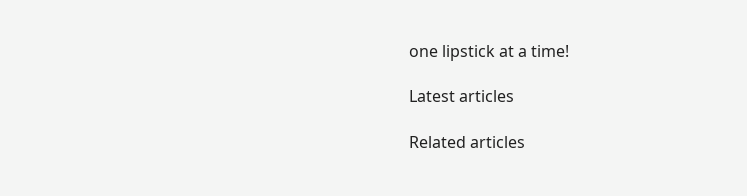one lipstick at a time!

Latest articles

Related articles